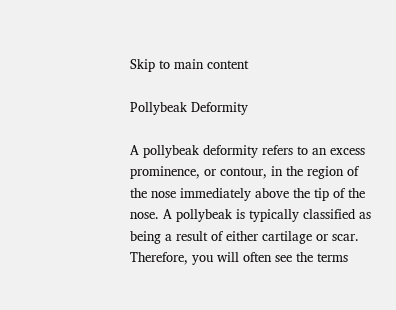Skip to main content

Pollybeak Deformity

A pollybeak deformity refers to an excess prominence, or contour, in the region of the nose immediately above the tip of the nose. A pollybeak is typically classified as being a result of either cartilage or scar. Therefore, you will often see the terms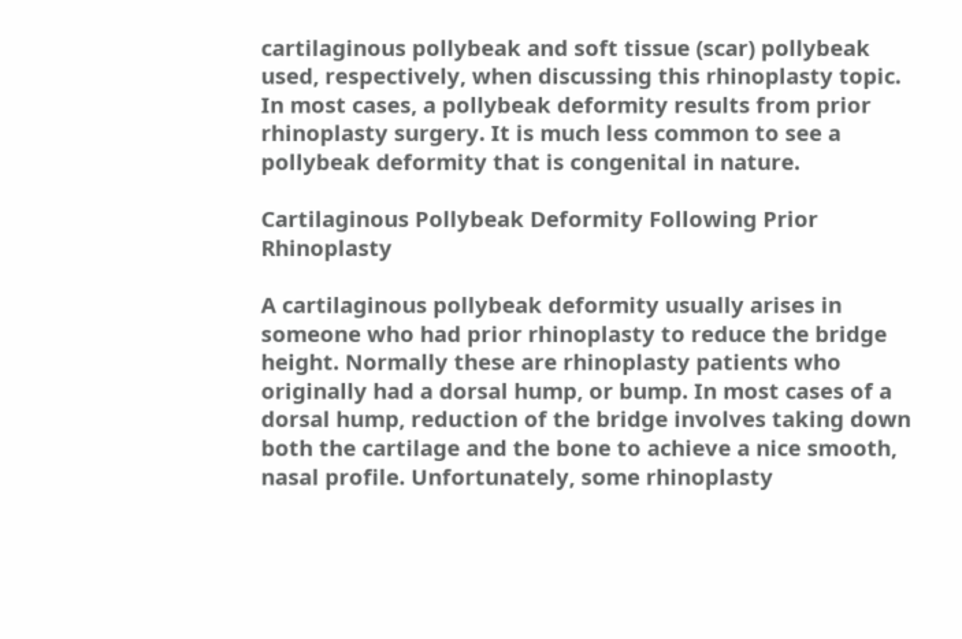cartilaginous pollybeak and soft tissue (scar) pollybeak used, respectively, when discussing this rhinoplasty topic. In most cases, a pollybeak deformity results from prior rhinoplasty surgery. It is much less common to see a pollybeak deformity that is congenital in nature.

Cartilaginous Pollybeak Deformity Following Prior Rhinoplasty

A cartilaginous pollybeak deformity usually arises in someone who had prior rhinoplasty to reduce the bridge height. Normally these are rhinoplasty patients who originally had a dorsal hump, or bump. In most cases of a dorsal hump, reduction of the bridge involves taking down both the cartilage and the bone to achieve a nice smooth, nasal profile. Unfortunately, some rhinoplasty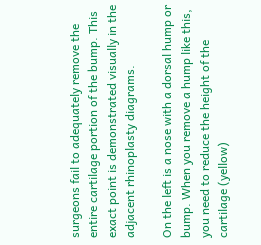surgeons fail to adequately remove the entire cartilage portion of the bump. This exact point is demonstrated visually in the adjacent rhinoplasty diagrams.

On the left is a nose with a dorsal hump or bump. When you remove a hump like this, you need to reduce the height of the cartilage (yellow)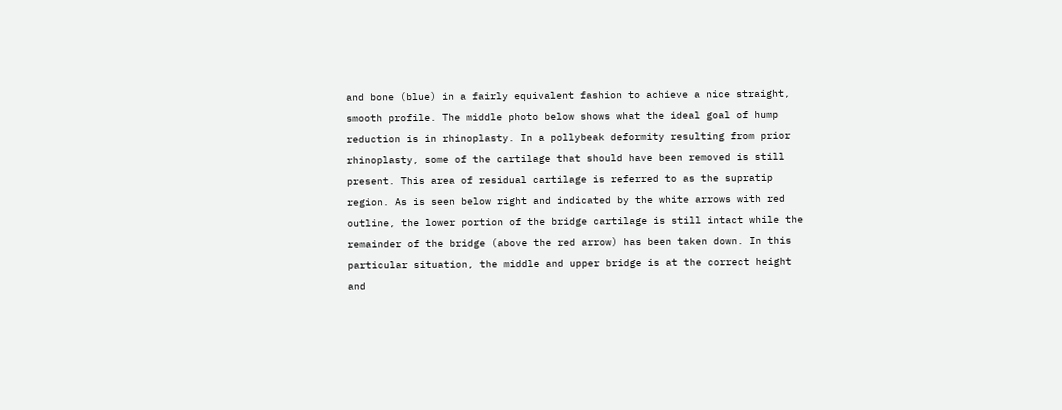and bone (blue) in a fairly equivalent fashion to achieve a nice straight, smooth profile. The middle photo below shows what the ideal goal of hump reduction is in rhinoplasty. In a pollybeak deformity resulting from prior rhinoplasty, some of the cartilage that should have been removed is still present. This area of residual cartilage is referred to as the supratip region. As is seen below right and indicated by the white arrows with red outline, the lower portion of the bridge cartilage is still intact while the remainder of the bridge (above the red arrow) has been taken down. In this particular situation, the middle and upper bridge is at the correct height and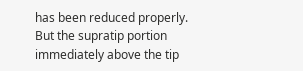has been reduced properly. But the supratip portion immediately above the tip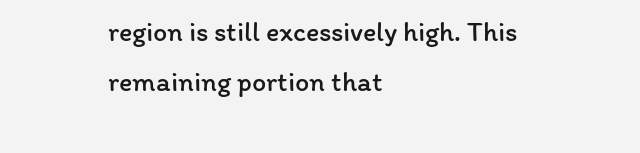region is still excessively high. This remaining portion that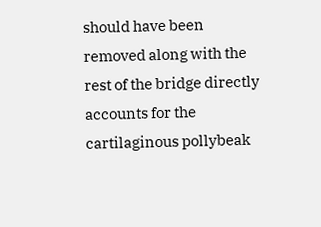should have been removed along with the rest of the bridge directly accounts for the cartilaginous pollybeak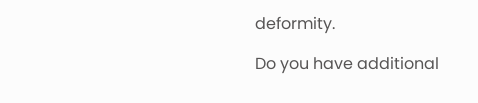deformity.

Do you have additional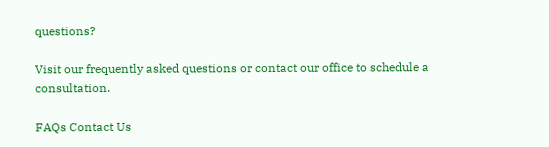questions?

Visit our frequently asked questions or contact our office to schedule a consultation.

FAQs Contact Us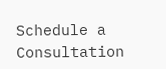Schedule a Consultation